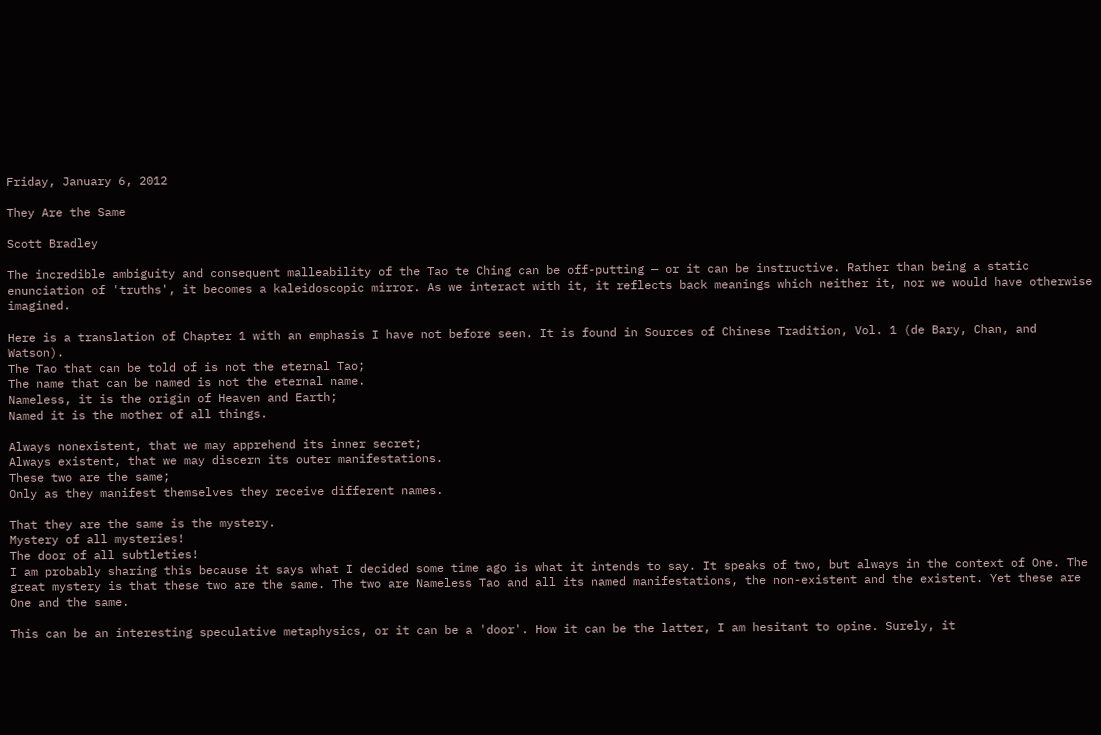Friday, January 6, 2012

They Are the Same

Scott Bradley

The incredible ambiguity and consequent malleability of the Tao te Ching can be off-putting — or it can be instructive. Rather than being a static enunciation of 'truths', it becomes a kaleidoscopic mirror. As we interact with it, it reflects back meanings which neither it, nor we would have otherwise imagined.

Here is a translation of Chapter 1 with an emphasis I have not before seen. It is found in Sources of Chinese Tradition, Vol. 1 (de Bary, Chan, and Watson).
The Tao that can be told of is not the eternal Tao;
The name that can be named is not the eternal name.
Nameless, it is the origin of Heaven and Earth;
Named it is the mother of all things.

Always nonexistent, that we may apprehend its inner secret;
Always existent, that we may discern its outer manifestations.
These two are the same;
Only as they manifest themselves they receive different names.

That they are the same is the mystery.
Mystery of all mysteries!
The door of all subtleties!
I am probably sharing this because it says what I decided some time ago is what it intends to say. It speaks of two, but always in the context of One. The great mystery is that these two are the same. The two are Nameless Tao and all its named manifestations, the non-existent and the existent. Yet these are One and the same.

This can be an interesting speculative metaphysics, or it can be a 'door'. How it can be the latter, I am hesitant to opine. Surely, it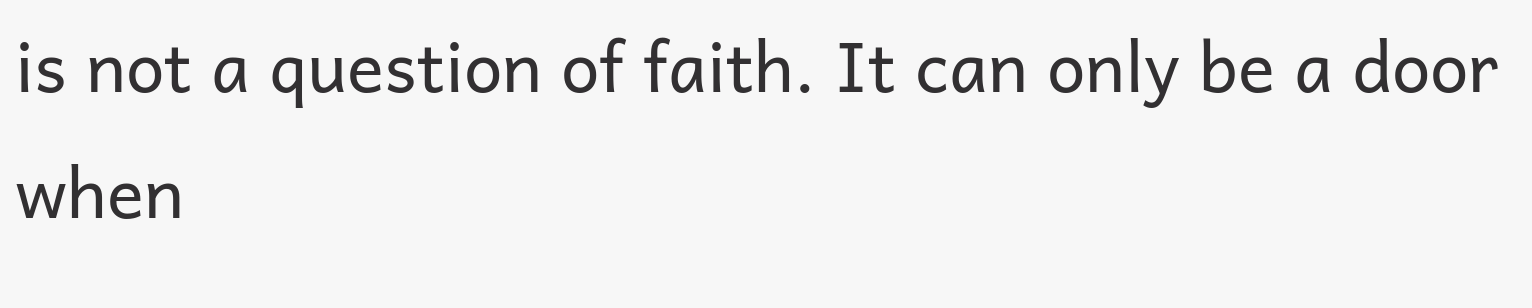is not a question of faith. It can only be a door when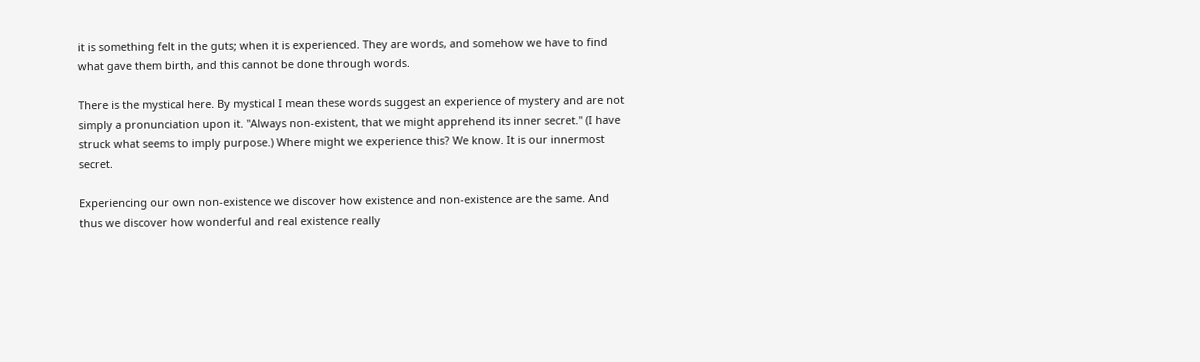it is something felt in the guts; when it is experienced. They are words, and somehow we have to find what gave them birth, and this cannot be done through words.

There is the mystical here. By mystical I mean these words suggest an experience of mystery and are not simply a pronunciation upon it. "Always non-existent, that we might apprehend its inner secret." (I have struck what seems to imply purpose.) Where might we experience this? We know. It is our innermost secret.

Experiencing our own non-existence we discover how existence and non-existence are the same. And thus we discover how wonderful and real existence really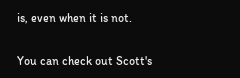is, even when it is not.

You can check out Scott's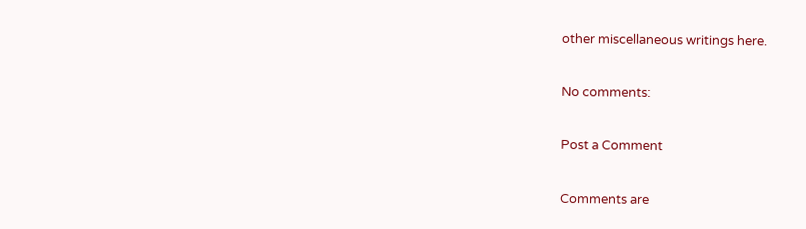other miscellaneous writings here.

No comments:

Post a Comment

Comments are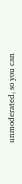unmoderated, so you can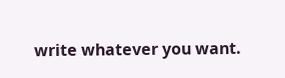write whatever you want.